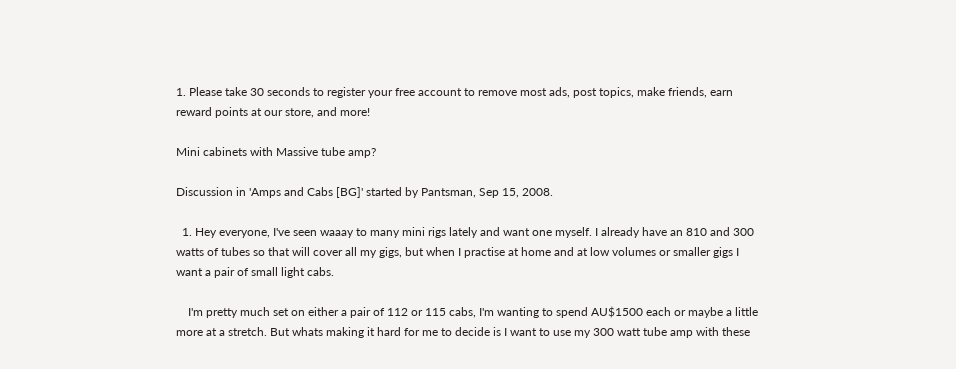1. Please take 30 seconds to register your free account to remove most ads, post topics, make friends, earn reward points at our store, and more!

Mini cabinets with Massive tube amp?

Discussion in 'Amps and Cabs [BG]' started by Pantsman, Sep 15, 2008.

  1. Hey everyone, I've seen waaay to many mini rigs lately and want one myself. I already have an 810 and 300 watts of tubes so that will cover all my gigs, but when I practise at home and at low volumes or smaller gigs I want a pair of small light cabs.

    I'm pretty much set on either a pair of 112 or 115 cabs, I'm wanting to spend AU$1500 each or maybe a little more at a stretch. But whats making it hard for me to decide is I want to use my 300 watt tube amp with these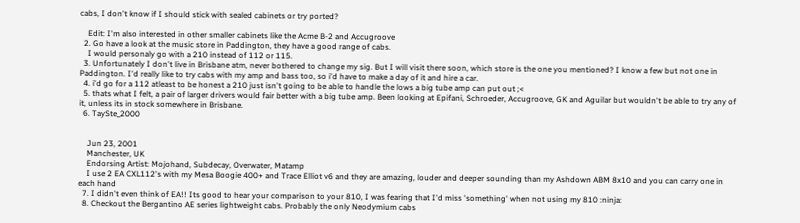cabs, I don't know if I should stick with sealed cabinets or try ported?

    Edit: I'm also interested in other smaller cabinets like the Acme B-2 and Accugroove
  2. Go have a look at the music store in Paddington, they have a good range of cabs.
    I would personaly go with a 210 instead of 112 or 115.
  3. Unfortunately I don't live in Brisbane atm, never bothered to change my sig. But I will visit there soon, which store is the one you mentioned? I know a few but not one in Paddington. I'd really like to try cabs with my amp and bass too, so i'd have to make a day of it and hire a car.
  4. i'd go for a 112 atleast to be honest a 210 just isn't going to be able to handle the lows a big tube amp can put out ;<
  5. thats what I felt, a pair of larger drivers would fair better with a big tube amp. Been looking at Epifani, Schroeder, Accugroove, GK and Aguilar but wouldn't be able to try any of it, unless its in stock somewhere in Brisbane.
  6. TaySte_2000


    Jun 23, 2001
    Manchester, UK
    Endorsing Artist: Mojohand, Subdecay, Overwater, Matamp
    I use 2 EA CXL112's with my Mesa Boogie 400+ and Trace Elliot v6 and they are amazing, louder and deeper sounding than my Ashdown ABM 8x10 and you can carry one in each hand
  7. I didn't even think of EA!! Its good to hear your comparison to your 810, I was fearing that I'd miss 'something' when not using my 810 :ninja:
  8. Checkout the Bergantino AE series lightweight cabs. Probably the only Neodymium cabs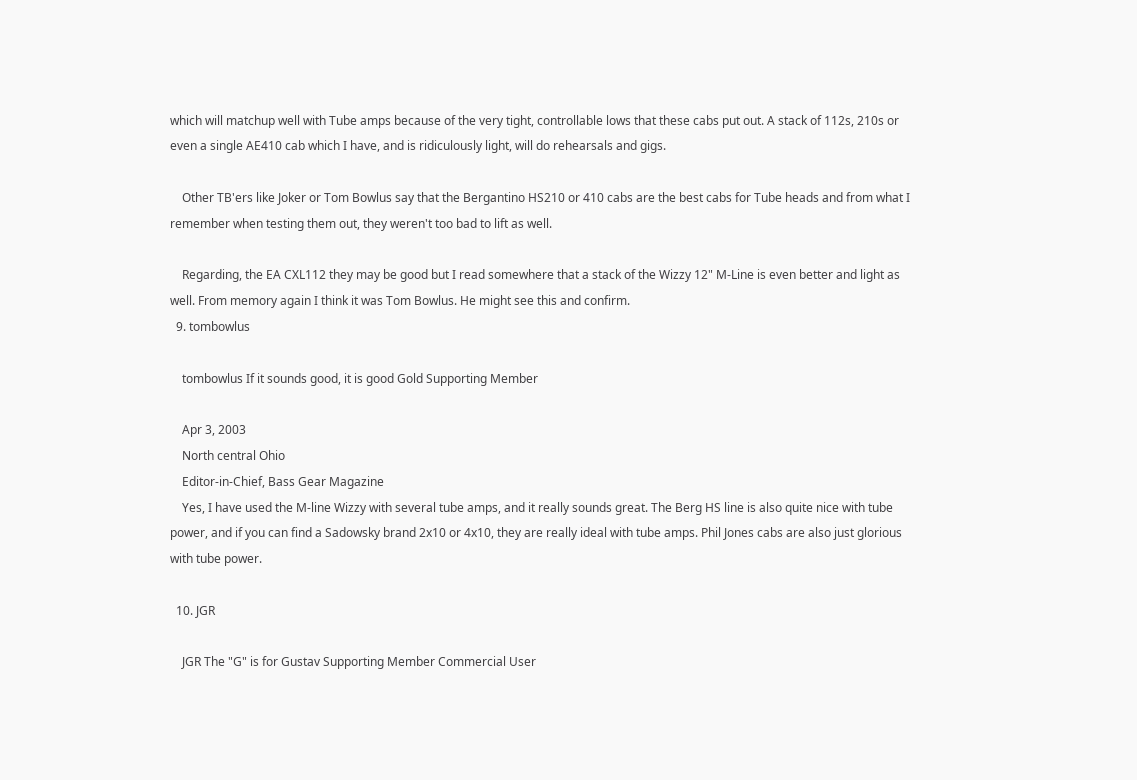which will matchup well with Tube amps because of the very tight, controllable lows that these cabs put out. A stack of 112s, 210s or even a single AE410 cab which I have, and is ridiculously light, will do rehearsals and gigs.

    Other TB'ers like Joker or Tom Bowlus say that the Bergantino HS210 or 410 cabs are the best cabs for Tube heads and from what I remember when testing them out, they weren't too bad to lift as well.

    Regarding, the EA CXL112 they may be good but I read somewhere that a stack of the Wizzy 12" M-Line is even better and light as well. From memory again I think it was Tom Bowlus. He might see this and confirm.
  9. tombowlus

    tombowlus If it sounds good, it is good Gold Supporting Member

    Apr 3, 2003
    North central Ohio
    Editor-in-Chief, Bass Gear Magazine
    Yes, I have used the M-line Wizzy with several tube amps, and it really sounds great. The Berg HS line is also quite nice with tube power, and if you can find a Sadowsky brand 2x10 or 4x10, they are really ideal with tube amps. Phil Jones cabs are also just glorious with tube power.

  10. JGR

    JGR The "G" is for Gustav Supporting Member Commercial User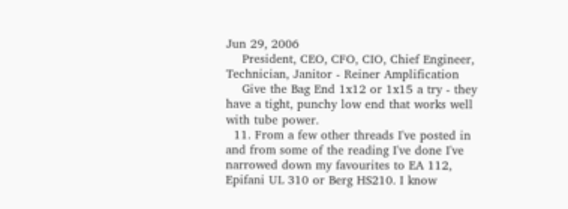Jun 29, 2006
    President, CEO, CFO, CIO, Chief Engineer, Technician, Janitor - Reiner Amplification
    Give the Bag End 1x12 or 1x15 a try - they have a tight, punchy low end that works well with tube power.
  11. From a few other threads I've posted in and from some of the reading I've done I've narrowed down my favourites to EA 112, Epifani UL 310 or Berg HS210. I know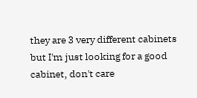they are 3 very different cabinets but I'm just looking for a good cabinet, don't care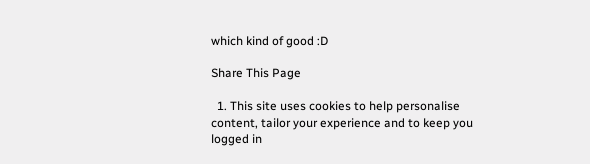which kind of good :D

Share This Page

  1. This site uses cookies to help personalise content, tailor your experience and to keep you logged in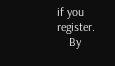if you register.
    By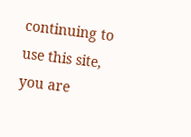continuing to use this site, you are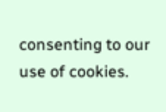consenting to our use of cookies.